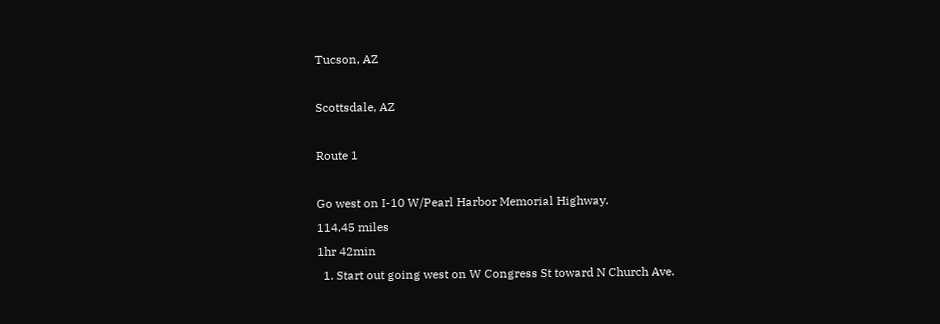Tucson, AZ

Scottsdale, AZ

Route 1

Go west on I-10 W/Pearl Harbor Memorial Highway.
114.45 miles
1hr 42min
  1. Start out going west on W Congress St toward N Church Ave.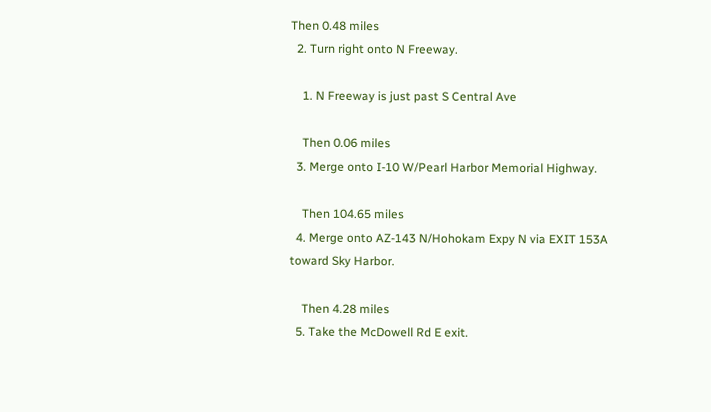Then 0.48 miles
  2. Turn right onto N Freeway.

    1. N Freeway is just past S Central Ave

    Then 0.06 miles
  3. Merge onto I-10 W/Pearl Harbor Memorial Highway.

    Then 104.65 miles
  4. Merge onto AZ-143 N/Hohokam Expy N via EXIT 153A toward Sky Harbor.

    Then 4.28 miles
  5. Take the McDowell Rd E exit.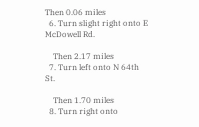Then 0.06 miles
  6. Turn slight right onto E McDowell Rd.

    Then 2.17 miles
  7. Turn left onto N 64th St.

    Then 1.70 miles
  8. Turn right onto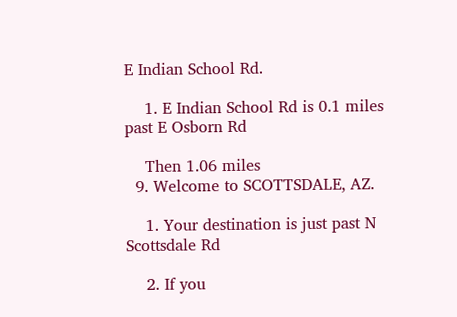E Indian School Rd.

    1. E Indian School Rd is 0.1 miles past E Osborn Rd

    Then 1.06 miles
  9. Welcome to SCOTTSDALE, AZ.

    1. Your destination is just past N Scottsdale Rd

    2. If you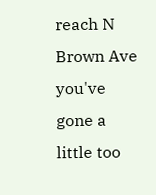reach N Brown Ave you've gone a little too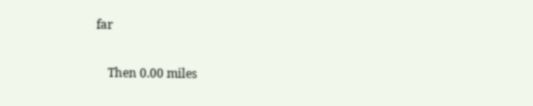far

    Then 0.00 miles